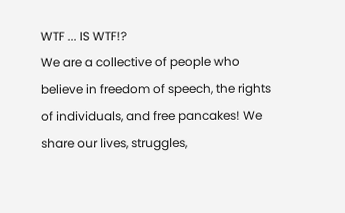WTF ... IS WTF!?
We are a collective of people who believe in freedom of speech, the rights of individuals, and free pancakes! We share our lives, struggles,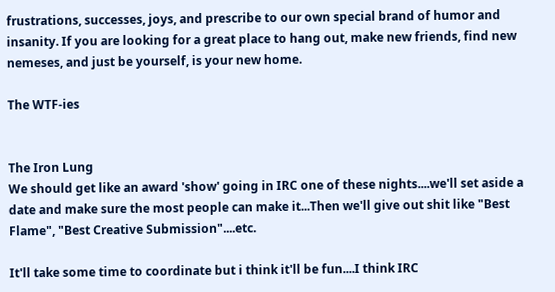frustrations, successes, joys, and prescribe to our own special brand of humor and insanity. If you are looking for a great place to hang out, make new friends, find new nemeses, and just be yourself, is your new home.

The WTF-ies


The Iron Lung
We should get like an award 'show' going in IRC one of these nights....we'll set aside a date and make sure the most people can make it...Then we'll give out shit like "Best Flame", "Best Creative Submission"....etc.

It'll take some time to coordinate but i think it'll be fun....I think IRC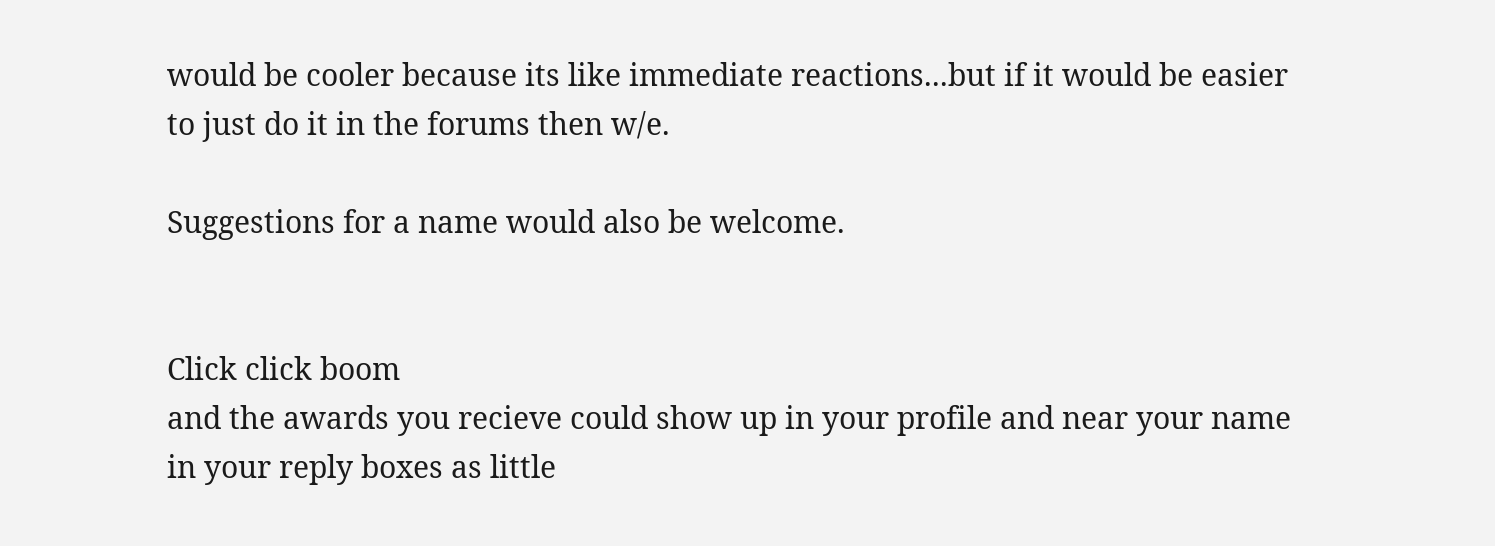would be cooler because its like immediate reactions...but if it would be easier to just do it in the forums then w/e.

Suggestions for a name would also be welcome.


Click click boom
and the awards you recieve could show up in your profile and near your name in your reply boxes as little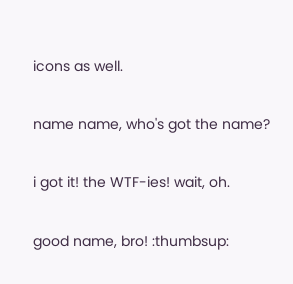icons as well.

name name, who's got the name?

i got it! the WTF-ies! wait, oh.

good name, bro! :thumbsup: